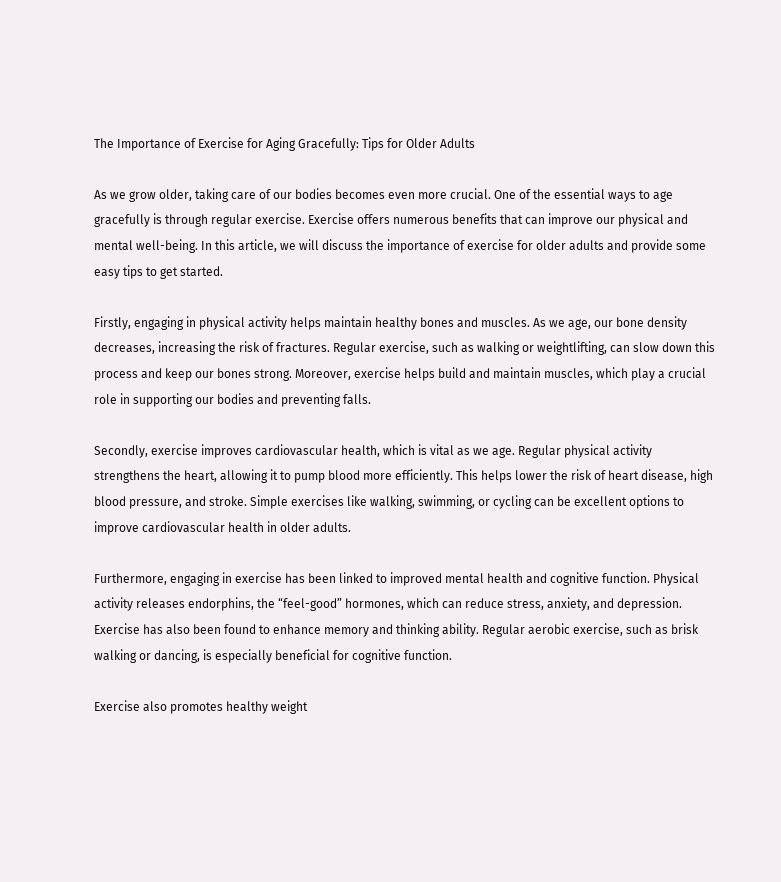The Importance of Exercise for Aging Gracefully: Tips for Older Adults

As we grow older, taking care of our bodies becomes even more crucial. One of the essential ways to age gracefully is through regular exercise. Exercise offers numerous benefits that can improve our physical and mental well-being. In this article, we will discuss the importance of exercise for older adults and provide some easy tips to get started.

Firstly, engaging in physical activity helps maintain healthy bones and muscles. As we age, our bone density decreases, increasing the risk of fractures. Regular exercise, such as walking or weightlifting, can slow down this process and keep our bones strong. Moreover, exercise helps build and maintain muscles, which play a crucial role in supporting our bodies and preventing falls.

Secondly, exercise improves cardiovascular health, which is vital as we age. Regular physical activity strengthens the heart, allowing it to pump blood more efficiently. This helps lower the risk of heart disease, high blood pressure, and stroke. Simple exercises like walking, swimming, or cycling can be excellent options to improve cardiovascular health in older adults.

Furthermore, engaging in exercise has been linked to improved mental health and cognitive function. Physical activity releases endorphins, the “feel-good” hormones, which can reduce stress, anxiety, and depression. Exercise has also been found to enhance memory and thinking ability. Regular aerobic exercise, such as brisk walking or dancing, is especially beneficial for cognitive function.

Exercise also promotes healthy weight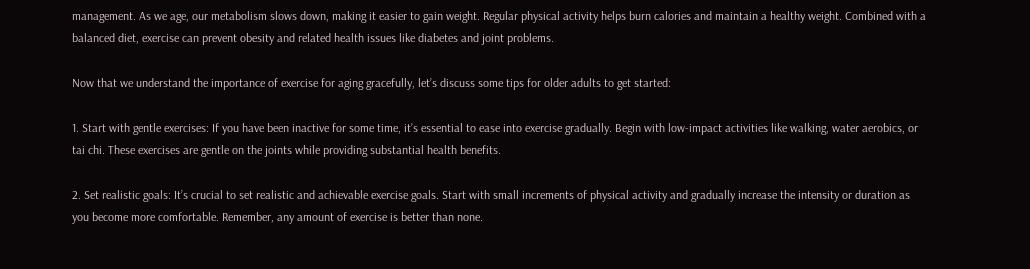management. As we age, our metabolism slows down, making it easier to gain weight. Regular physical activity helps burn calories and maintain a healthy weight. Combined with a balanced diet, exercise can prevent obesity and related health issues like diabetes and joint problems.

Now that we understand the importance of exercise for aging gracefully, let’s discuss some tips for older adults to get started:

1. Start with gentle exercises: If you have been inactive for some time, it’s essential to ease into exercise gradually. Begin with low-impact activities like walking, water aerobics, or tai chi. These exercises are gentle on the joints while providing substantial health benefits.

2. Set realistic goals: It’s crucial to set realistic and achievable exercise goals. Start with small increments of physical activity and gradually increase the intensity or duration as you become more comfortable. Remember, any amount of exercise is better than none.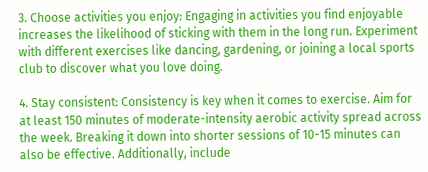3. Choose activities you enjoy: Engaging in activities you find enjoyable increases the likelihood of sticking with them in the long run. Experiment with different exercises like dancing, gardening, or joining a local sports club to discover what you love doing.

4. Stay consistent: Consistency is key when it comes to exercise. Aim for at least 150 minutes of moderate-intensity aerobic activity spread across the week. Breaking it down into shorter sessions of 10-15 minutes can also be effective. Additionally, include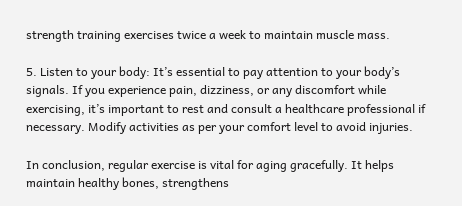strength training exercises twice a week to maintain muscle mass.

5. Listen to your body: It’s essential to pay attention to your body’s signals. If you experience pain, dizziness, or any discomfort while exercising, it’s important to rest and consult a healthcare professional if necessary. Modify activities as per your comfort level to avoid injuries.

In conclusion, regular exercise is vital for aging gracefully. It helps maintain healthy bones, strengthens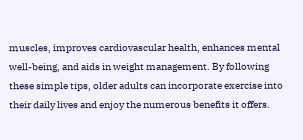muscles, improves cardiovascular health, enhances mental well-being, and aids in weight management. By following these simple tips, older adults can incorporate exercise into their daily lives and enjoy the numerous benefits it offers.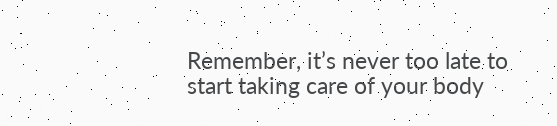Remember, it’s never too late to start taking care of your body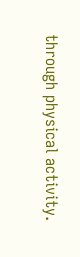through physical activity.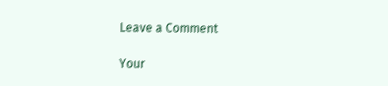Leave a Comment

Your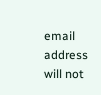email address will not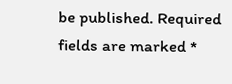be published. Required fields are marked *